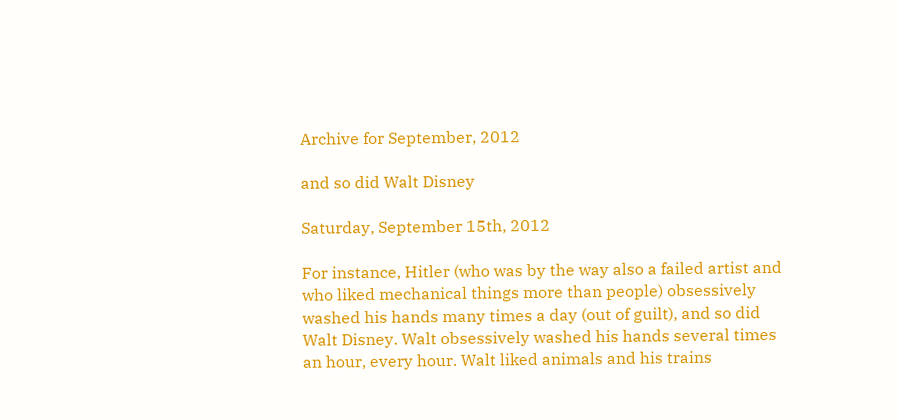Archive for September, 2012

and so did Walt Disney

Saturday, September 15th, 2012

For instance, Hitler (who was by the way also a failed artist and who liked mechanical things more than people) obsessively washed his hands many times a day (out of guilt), and so did Walt Disney. Walt obsessively washed his hands several times an hour, every hour. Walt liked animals and his trains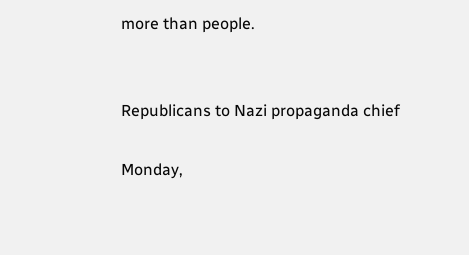more than people.


Republicans to Nazi propaganda chief

Monday,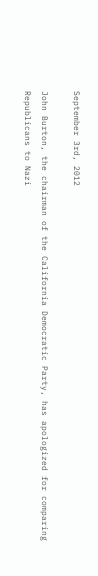September 3rd, 2012

John Burton, the chairman of the California Democratic Party, has apologized for comparing Republicans to Nazi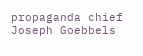propaganda chief Joseph Goebbels